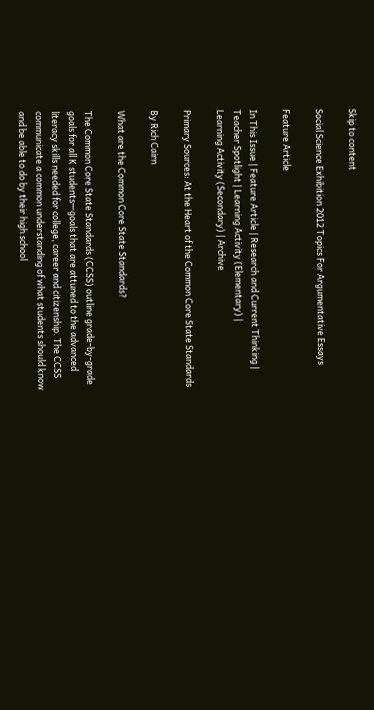Skip to content

Social Science Exhibition 2012 Topics For Argumentative Essays

Feature Article

In This Issue | Feature Article | Research and Current Thinking | Teacher Spotlight | Learning Activity (Elementary) |
Learning Activity (Secondary) | Archive

Primary Sources: At the Heart of the Common Core State Standards

By Rich Cairn

What are the Common Core State Standards?

The Common Core State Standards (CCSS) outline grade-by-grade goals for all K students—goals that are attuned to the advanced literacy skills needed for college, career and citizenship. The CCSS communicate a common understanding of what students should know and be able to do by their high school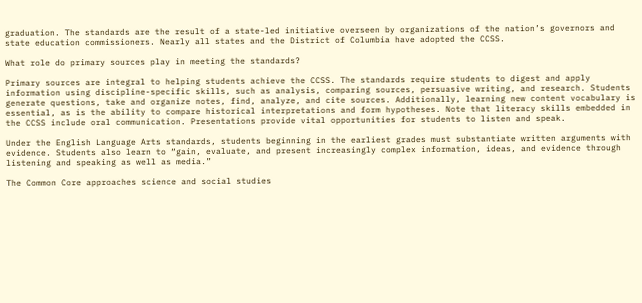graduation. The standards are the result of a state-led initiative overseen by organizations of the nation’s governors and state education commissioners. Nearly all states and the District of Columbia have adopted the CCSS.

What role do primary sources play in meeting the standards?

Primary sources are integral to helping students achieve the CCSS. The standards require students to digest and apply information using discipline-specific skills, such as analysis, comparing sources, persuasive writing, and research. Students generate questions, take and organize notes, find, analyze, and cite sources. Additionally, learning new content vocabulary is essential, as is the ability to compare historical interpretations and form hypotheses. Note that literacy skills embedded in the CCSS include oral communication. Presentations provide vital opportunities for students to listen and speak.

Under the English Language Arts standards, students beginning in the earliest grades must substantiate written arguments with evidence. Students also learn to “gain, evaluate, and present increasingly complex information, ideas, and evidence through listening and speaking as well as media.”

The Common Core approaches science and social studies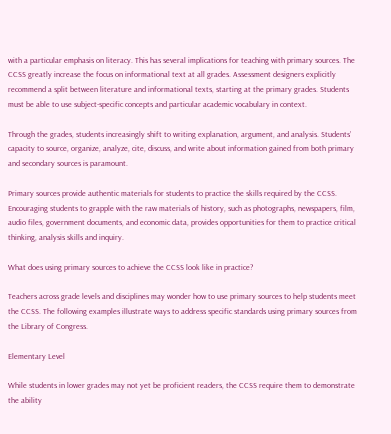with a particular emphasis on literacy. This has several implications for teaching with primary sources. The CCSS greatly increase the focus on informational text at all grades. Assessment designers explicitly recommend a split between literature and informational texts, starting at the primary grades. Students must be able to use subject-specific concepts and particular academic vocabulary in context.

Through the grades, students increasingly shift to writing explanation, argument, and analysis. Students’ capacity to source, organize, analyze, cite, discuss, and write about information gained from both primary and secondary sources is paramount.

Primary sources provide authentic materials for students to practice the skills required by the CCSS. Encouraging students to grapple with the raw materials of history, such as photographs, newspapers, film, audio files, government documents, and economic data, provides opportunities for them to practice critical thinking, analysis skills and inquiry.

What does using primary sources to achieve the CCSS look like in practice?

Teachers across grade levels and disciplines may wonder how to use primary sources to help students meet the CCSS. The following examples illustrate ways to address specific standards using primary sources from the Library of Congress.

Elementary Level

While students in lower grades may not yet be proficient readers, the CCSS require them to demonstrate the ability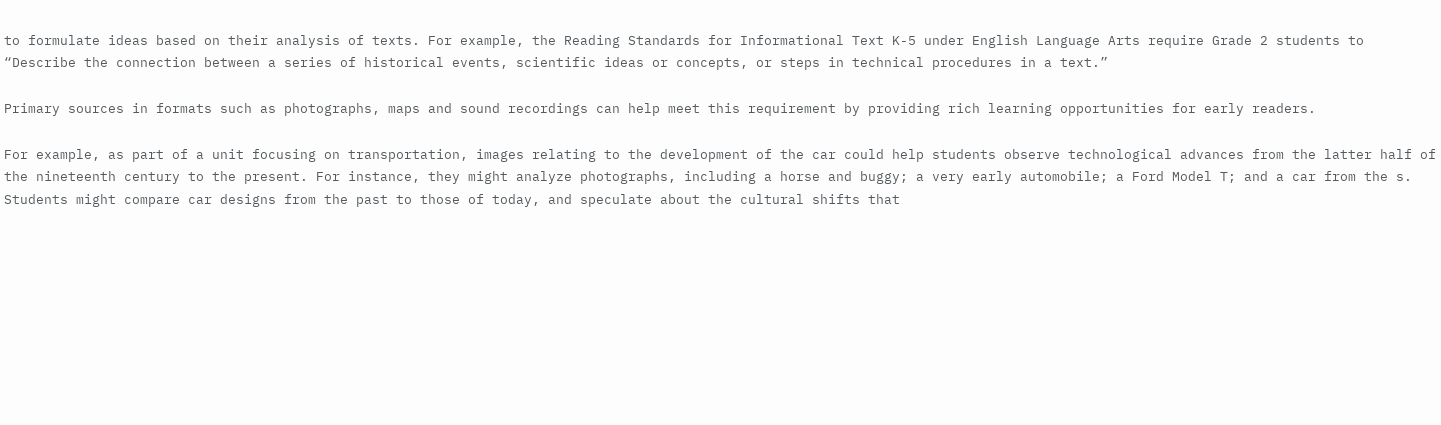to formulate ideas based on their analysis of texts. For example, the Reading Standards for Informational Text K-5 under English Language Arts require Grade 2 students to “Describe the connection between a series of historical events, scientific ideas or concepts, or steps in technical procedures in a text.”

Primary sources in formats such as photographs, maps and sound recordings can help meet this requirement by providing rich learning opportunities for early readers.

For example, as part of a unit focusing on transportation, images relating to the development of the car could help students observe technological advances from the latter half of the nineteenth century to the present. For instance, they might analyze photographs, including a horse and buggy; a very early automobile; a Ford Model T; and a car from the s. Students might compare car designs from the past to those of today, and speculate about the cultural shifts that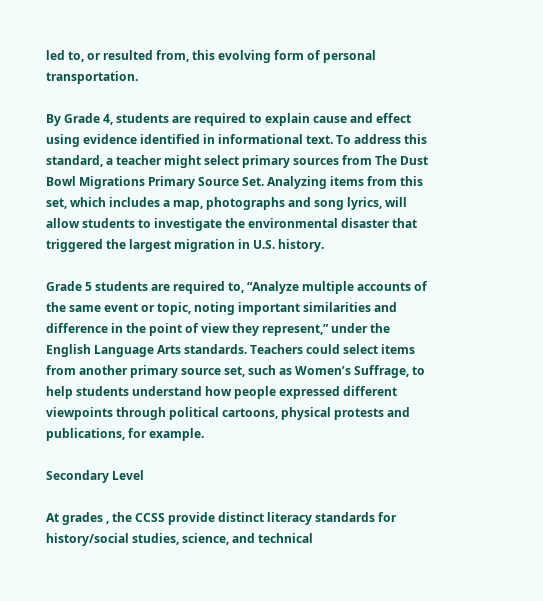led to, or resulted from, this evolving form of personal transportation.

By Grade 4, students are required to explain cause and effect using evidence identified in informational text. To address this standard, a teacher might select primary sources from The Dust Bowl Migrations Primary Source Set. Analyzing items from this set, which includes a map, photographs and song lyrics, will allow students to investigate the environmental disaster that triggered the largest migration in U.S. history.

Grade 5 students are required to, “Analyze multiple accounts of the same event or topic, noting important similarities and difference in the point of view they represent,” under the English Language Arts standards. Teachers could select items from another primary source set, such as Women’s Suffrage, to help students understand how people expressed different viewpoints through political cartoons, physical protests and publications, for example.

Secondary Level

At grades , the CCSS provide distinct literacy standards for history/social studies, science, and technical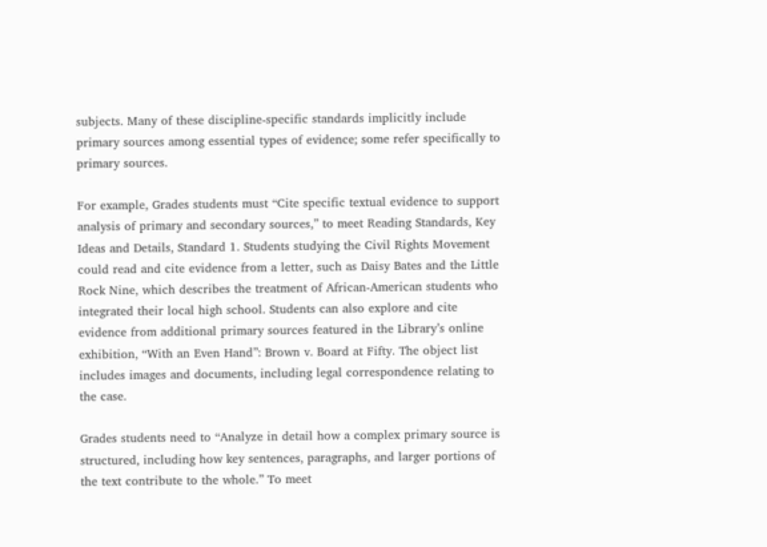subjects. Many of these discipline-specific standards implicitly include primary sources among essential types of evidence; some refer specifically to primary sources.

For example, Grades students must “Cite specific textual evidence to support analysis of primary and secondary sources,” to meet Reading Standards, Key Ideas and Details, Standard 1. Students studying the Civil Rights Movement could read and cite evidence from a letter, such as Daisy Bates and the Little Rock Nine, which describes the treatment of African-American students who integrated their local high school. Students can also explore and cite evidence from additional primary sources featured in the Library’s online exhibition, “With an Even Hand”: Brown v. Board at Fifty. The object list includes images and documents, including legal correspondence relating to the case.

Grades students need to “Analyze in detail how a complex primary source is structured, including how key sentences, paragraphs, and larger portions of the text contribute to the whole.” To meet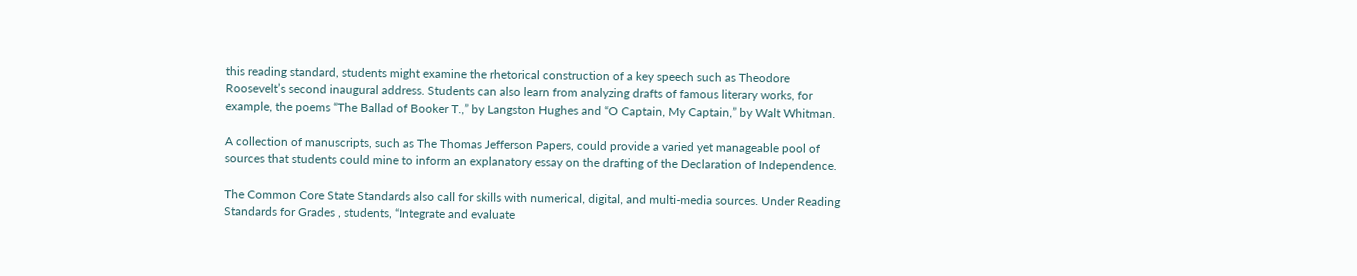this reading standard, students might examine the rhetorical construction of a key speech such as Theodore Roosevelt’s second inaugural address. Students can also learn from analyzing drafts of famous literary works, for example, the poems “The Ballad of Booker T.,” by Langston Hughes and “O Captain, My Captain,” by Walt Whitman.

A collection of manuscripts, such as The Thomas Jefferson Papers, could provide a varied yet manageable pool of sources that students could mine to inform an explanatory essay on the drafting of the Declaration of Independence.

The Common Core State Standards also call for skills with numerical, digital, and multi-media sources. Under Reading Standards for Grades , students, “Integrate and evaluate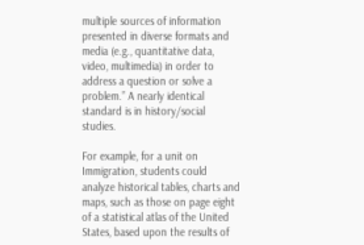multiple sources of information presented in diverse formats and media (e.g., quantitative data, video, multimedia) in order to address a question or solve a problem.” A nearly identical standard is in history/social studies.

For example, for a unit on Immigration, students could analyze historical tables, charts and maps, such as those on page eight of a statistical atlas of the United States, based upon the results of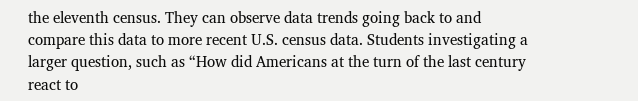the eleventh census. They can observe data trends going back to and compare this data to more recent U.S. census data. Students investigating a larger question, such as “How did Americans at the turn of the last century react to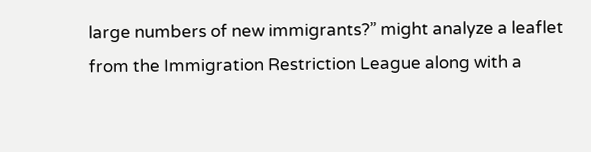large numbers of new immigrants?” might analyze a leaflet from the Immigration Restriction League along with a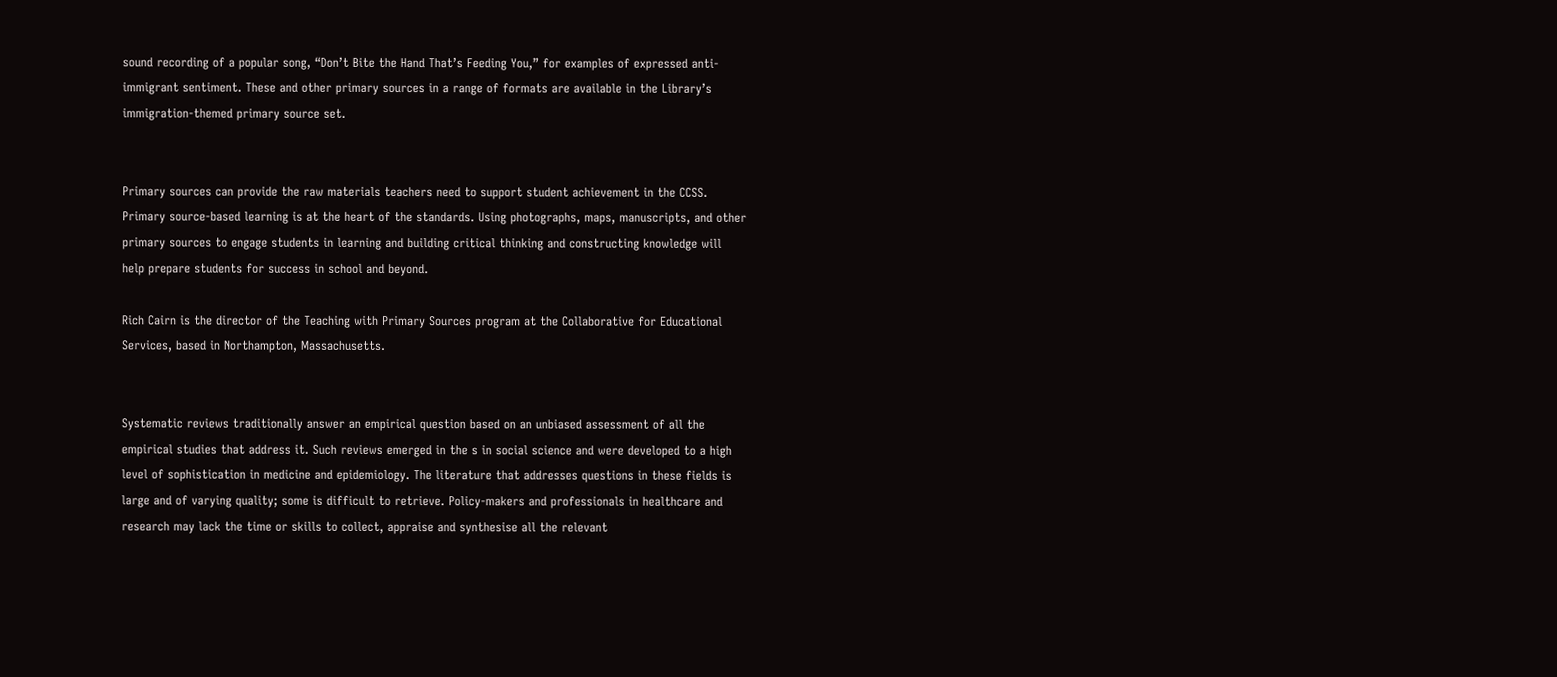sound recording of a popular song, “Don’t Bite the Hand That’s Feeding You,” for examples of expressed anti-immigrant sentiment. These and other primary sources in a range of formats are available in the Library’s immigration-themed primary source set.


Primary sources can provide the raw materials teachers need to support student achievement in the CCSS. Primary source-based learning is at the heart of the standards. Using photographs, maps, manuscripts, and other primary sources to engage students in learning and building critical thinking and constructing knowledge will help prepare students for success in school and beyond.

Rich Cairn is the director of the Teaching with Primary Sources program at the Collaborative for Educational Services, based in Northampton, Massachusetts.


Systematic reviews traditionally answer an empirical question based on an unbiased assessment of all the empirical studies that address it. Such reviews emerged in the s in social science and were developed to a high level of sophistication in medicine and epidemiology. The literature that addresses questions in these fields is large and of varying quality; some is difficult to retrieve. Policy-makers and professionals in healthcare and research may lack the time or skills to collect, appraise and synthesise all the relevant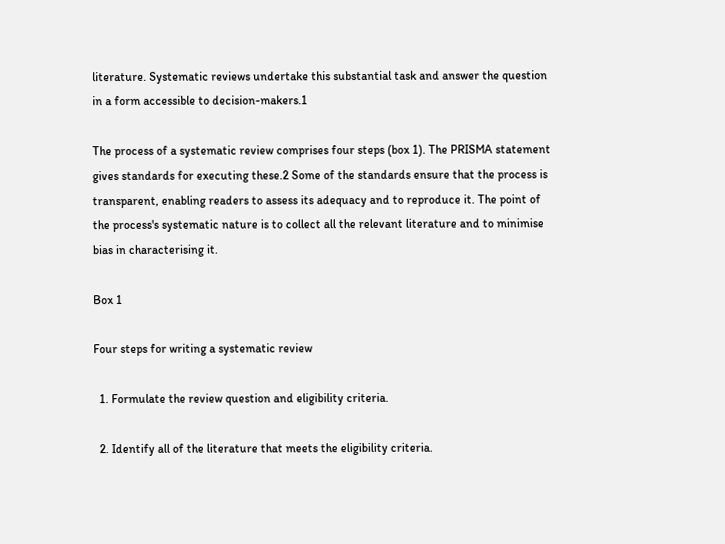literature. Systematic reviews undertake this substantial task and answer the question in a form accessible to decision-makers.1

The process of a systematic review comprises four steps (box 1). The PRISMA statement gives standards for executing these.2 Some of the standards ensure that the process is transparent, enabling readers to assess its adequacy and to reproduce it. The point of the process's systematic nature is to collect all the relevant literature and to minimise bias in characterising it.

Box 1

Four steps for writing a systematic review

  1. Formulate the review question and eligibility criteria.

  2. Identify all of the literature that meets the eligibility criteria.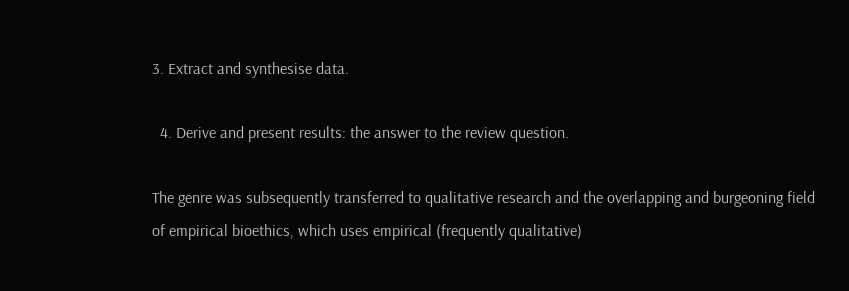3. Extract and synthesise data.

  4. Derive and present results: the answer to the review question.

The genre was subsequently transferred to qualitative research and the overlapping and burgeoning field of empirical bioethics, which uses empirical (frequently qualitative)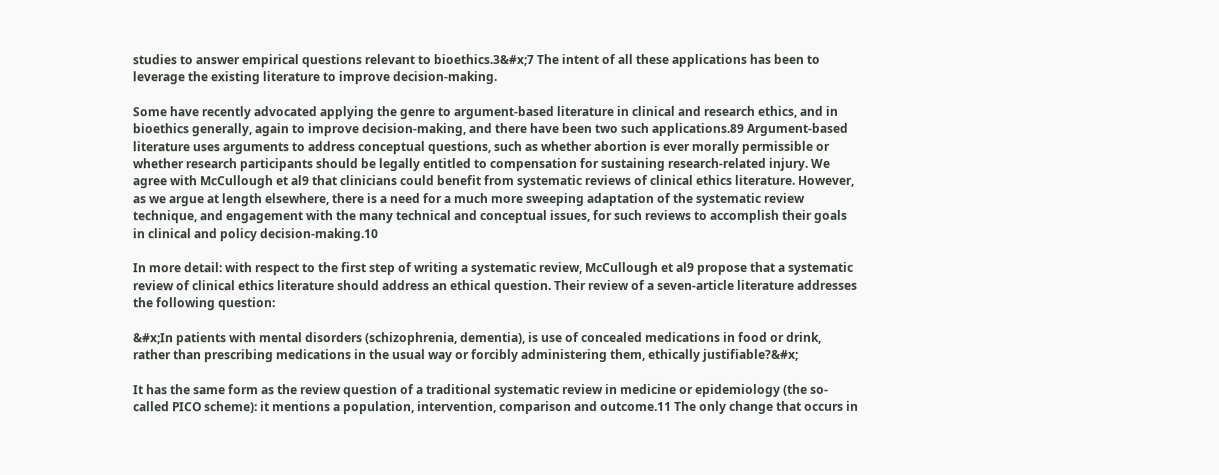studies to answer empirical questions relevant to bioethics.3&#x;7 The intent of all these applications has been to leverage the existing literature to improve decision-making.

Some have recently advocated applying the genre to argument-based literature in clinical and research ethics, and in bioethics generally, again to improve decision-making, and there have been two such applications.89 Argument-based literature uses arguments to address conceptual questions, such as whether abortion is ever morally permissible or whether research participants should be legally entitled to compensation for sustaining research-related injury. We agree with McCullough et al9 that clinicians could benefit from systematic reviews of clinical ethics literature. However, as we argue at length elsewhere, there is a need for a much more sweeping adaptation of the systematic review technique, and engagement with the many technical and conceptual issues, for such reviews to accomplish their goals in clinical and policy decision-making.10

In more detail: with respect to the first step of writing a systematic review, McCullough et al9 propose that a systematic review of clinical ethics literature should address an ethical question. Their review of a seven-article literature addresses the following question:

&#x;In patients with mental disorders (schizophrenia, dementia), is use of concealed medications in food or drink, rather than prescribing medications in the usual way or forcibly administering them, ethically justifiable?&#x;

It has the same form as the review question of a traditional systematic review in medicine or epidemiology (the so-called PICO scheme): it mentions a population, intervention, comparison and outcome.11 The only change that occurs in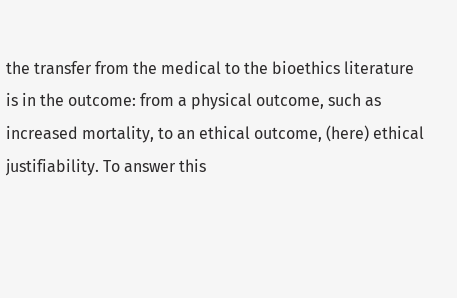the transfer from the medical to the bioethics literature is in the outcome: from a physical outcome, such as increased mortality, to an ethical outcome, (here) ethical justifiability. To answer this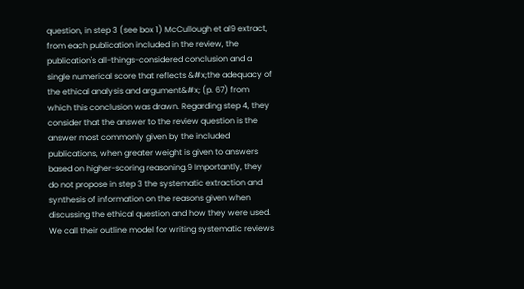question, in step 3 (see box 1) McCullough et al9 extract, from each publication included in the review, the publication's all-things-considered conclusion and a single numerical score that reflects &#x;the adequacy of the ethical analysis and argument&#x; (p. 67) from which this conclusion was drawn. Regarding step 4, they consider that the answer to the review question is the answer most commonly given by the included publications, when greater weight is given to answers based on higher-scoring reasoning.9 Importantly, they do not propose in step 3 the systematic extraction and synthesis of information on the reasons given when discussing the ethical question and how they were used. We call their outline model for writing systematic reviews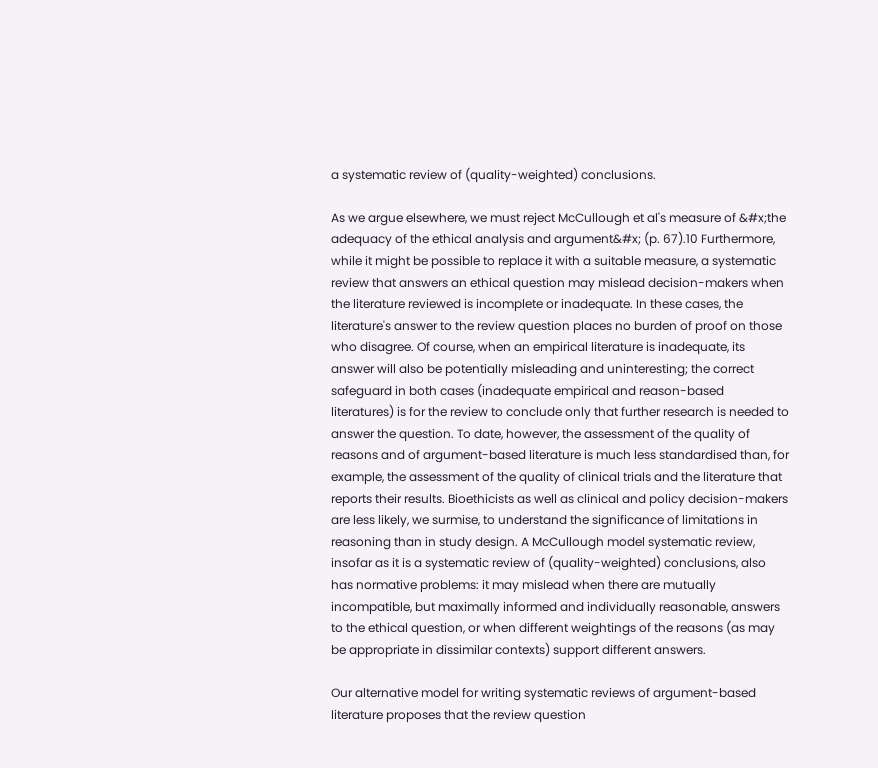a systematic review of (quality-weighted) conclusions.

As we argue elsewhere, we must reject McCullough et al's measure of &#x;the adequacy of the ethical analysis and argument&#x; (p. 67).10 Furthermore, while it might be possible to replace it with a suitable measure, a systematic review that answers an ethical question may mislead decision-makers when the literature reviewed is incomplete or inadequate. In these cases, the literature's answer to the review question places no burden of proof on those who disagree. Of course, when an empirical literature is inadequate, its answer will also be potentially misleading and uninteresting; the correct safeguard in both cases (inadequate empirical and reason-based literatures) is for the review to conclude only that further research is needed to answer the question. To date, however, the assessment of the quality of reasons and of argument-based literature is much less standardised than, for example, the assessment of the quality of clinical trials and the literature that reports their results. Bioethicists as well as clinical and policy decision-makers are less likely, we surmise, to understand the significance of limitations in reasoning than in study design. A McCullough model systematic review, insofar as it is a systematic review of (quality-weighted) conclusions, also has normative problems: it may mislead when there are mutually incompatible, but maximally informed and individually reasonable, answers to the ethical question, or when different weightings of the reasons (as may be appropriate in dissimilar contexts) support different answers.

Our alternative model for writing systematic reviews of argument-based literature proposes that the review question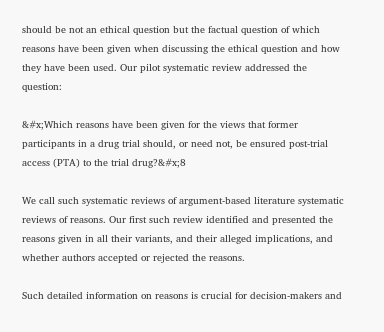should be not an ethical question but the factual question of which reasons have been given when discussing the ethical question and how they have been used. Our pilot systematic review addressed the question:

&#x;Which reasons have been given for the views that former participants in a drug trial should, or need not, be ensured post-trial access (PTA) to the trial drug?&#x;8

We call such systematic reviews of argument-based literature systematic reviews of reasons. Our first such review identified and presented the reasons given in all their variants, and their alleged implications, and whether authors accepted or rejected the reasons.

Such detailed information on reasons is crucial for decision-makers and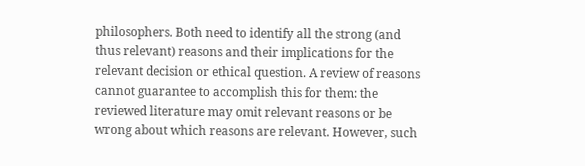philosophers. Both need to identify all the strong (and thus relevant) reasons and their implications for the relevant decision or ethical question. A review of reasons cannot guarantee to accomplish this for them: the reviewed literature may omit relevant reasons or be wrong about which reasons are relevant. However, such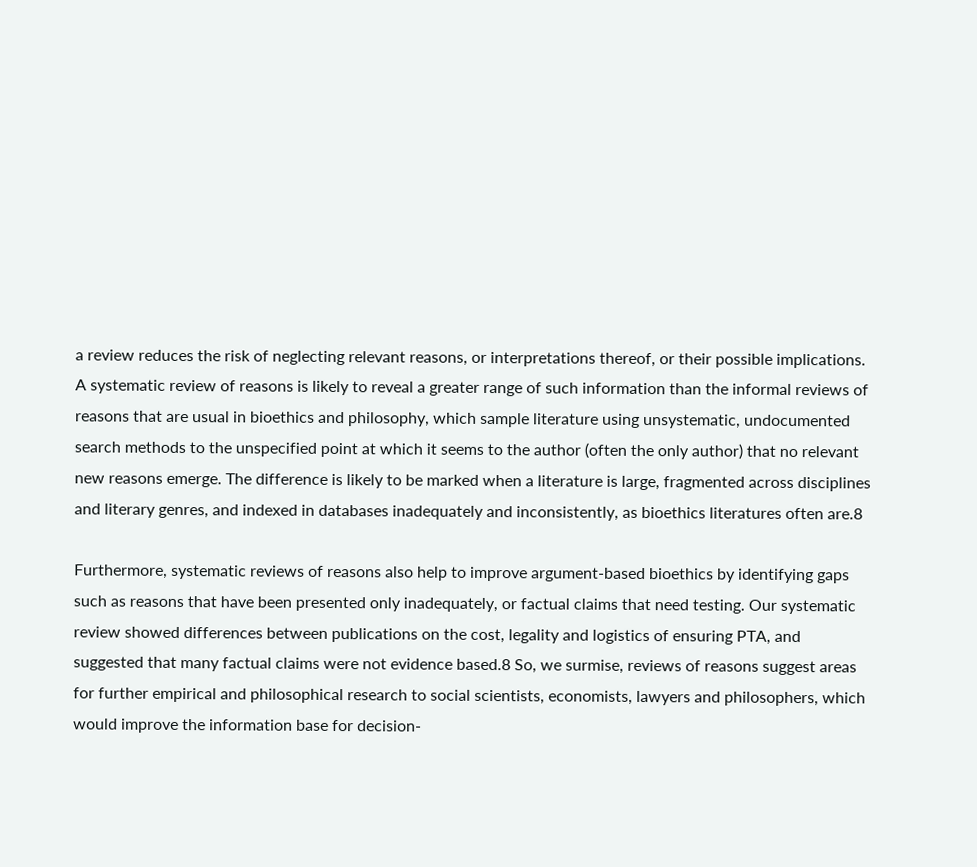a review reduces the risk of neglecting relevant reasons, or interpretations thereof, or their possible implications. A systematic review of reasons is likely to reveal a greater range of such information than the informal reviews of reasons that are usual in bioethics and philosophy, which sample literature using unsystematic, undocumented search methods to the unspecified point at which it seems to the author (often the only author) that no relevant new reasons emerge. The difference is likely to be marked when a literature is large, fragmented across disciplines and literary genres, and indexed in databases inadequately and inconsistently, as bioethics literatures often are.8

Furthermore, systematic reviews of reasons also help to improve argument-based bioethics by identifying gaps such as reasons that have been presented only inadequately, or factual claims that need testing. Our systematic review showed differences between publications on the cost, legality and logistics of ensuring PTA, and suggested that many factual claims were not evidence based.8 So, we surmise, reviews of reasons suggest areas for further empirical and philosophical research to social scientists, economists, lawyers and philosophers, which would improve the information base for decision-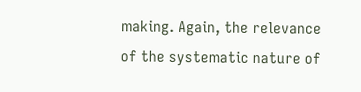making. Again, the relevance of the systematic nature of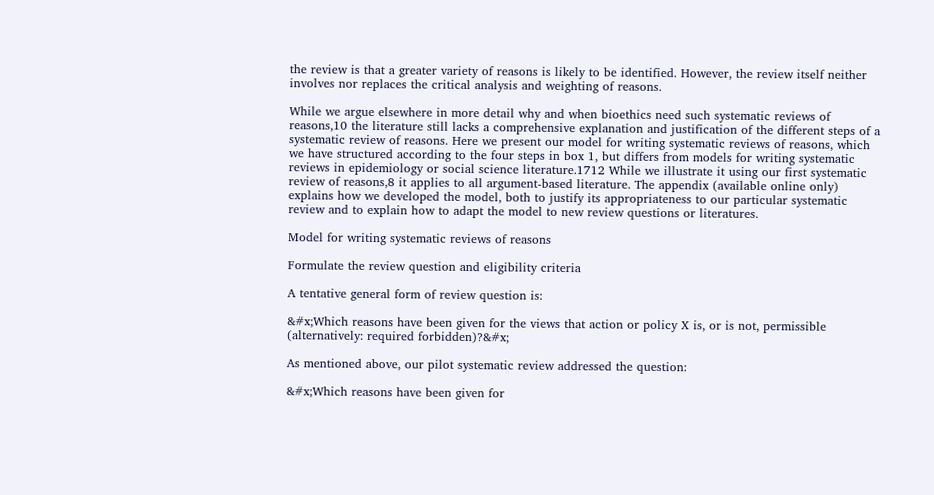the review is that a greater variety of reasons is likely to be identified. However, the review itself neither involves nor replaces the critical analysis and weighting of reasons.

While we argue elsewhere in more detail why and when bioethics need such systematic reviews of reasons,10 the literature still lacks a comprehensive explanation and justification of the different steps of a systematic review of reasons. Here we present our model for writing systematic reviews of reasons, which we have structured according to the four steps in box 1, but differs from models for writing systematic reviews in epidemiology or social science literature.1712 While we illustrate it using our first systematic review of reasons,8 it applies to all argument-based literature. The appendix (available online only) explains how we developed the model, both to justify its appropriateness to our particular systematic review and to explain how to adapt the model to new review questions or literatures.

Model for writing systematic reviews of reasons

Formulate the review question and eligibility criteria

A tentative general form of review question is:

&#x;Which reasons have been given for the views that action or policy X is, or is not, permissible (alternatively: required forbidden)?&#x;

As mentioned above, our pilot systematic review addressed the question:

&#x;Which reasons have been given for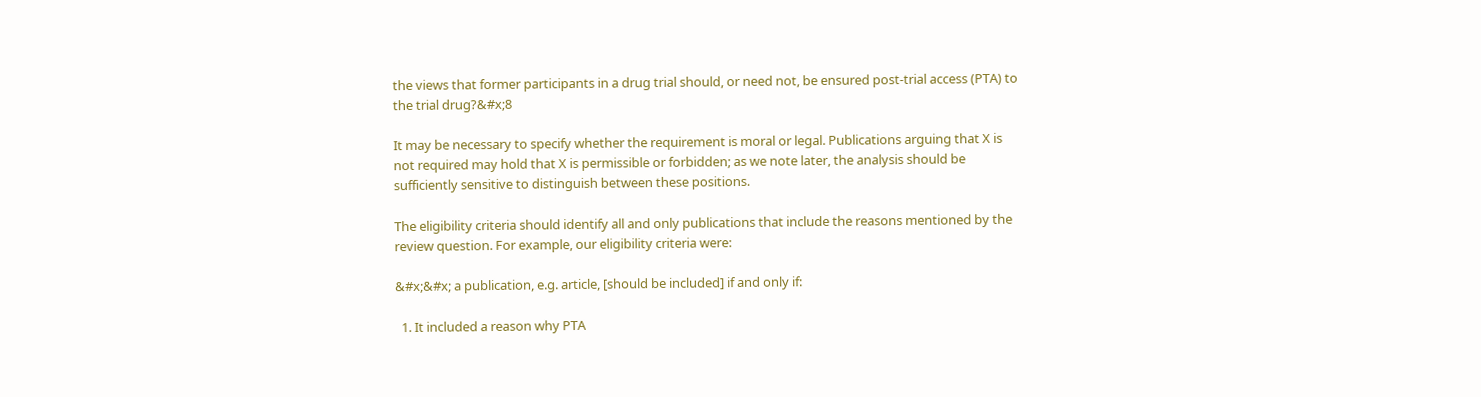the views that former participants in a drug trial should, or need not, be ensured post-trial access (PTA) to the trial drug?&#x;8

It may be necessary to specify whether the requirement is moral or legal. Publications arguing that X is not required may hold that X is permissible or forbidden; as we note later, the analysis should be sufficiently sensitive to distinguish between these positions.

The eligibility criteria should identify all and only publications that include the reasons mentioned by the review question. For example, our eligibility criteria were:

&#x;&#x; a publication, e.g. article, [should be included] if and only if:

  1. It included a reason why PTA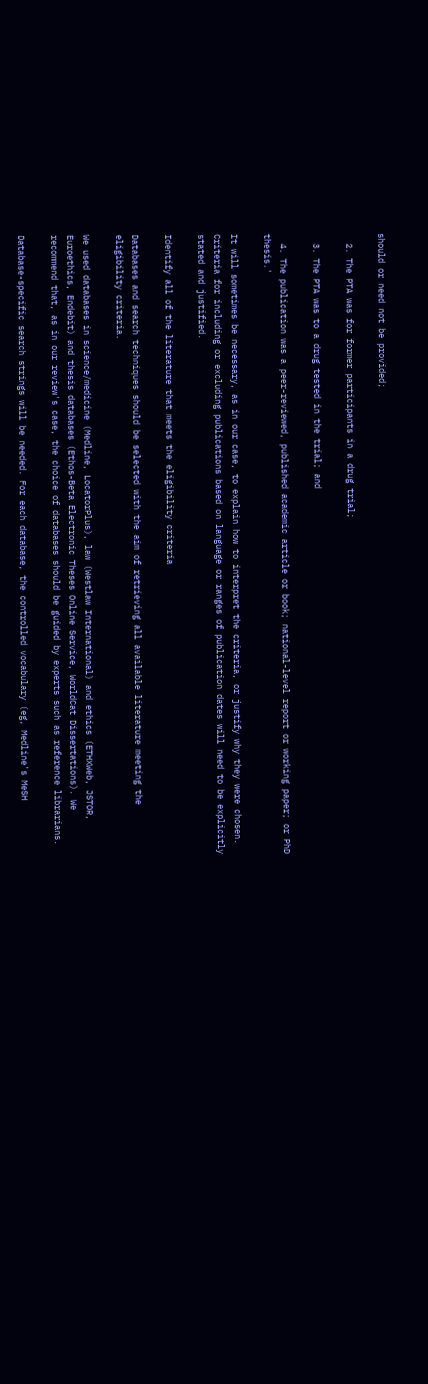should or need not be provided;

  2. The PTA was for former participants in a drug trial;

  3. The PTA was to a drug tested in the trial; and

  4. The publication was a peer-reviewed, published academic article or book; national-level report or working paper; or PhD thesis.'

It will sometimes be necessary, as in our case, to explain how to interpret the criteria, or justify why they were chosen. Criteria for including or excluding publications based on language or ranges of publication dates will need to be explicitly stated and justified.

Identify all of the literature that meets the eligibility criteria

Databases and search techniques should be selected with the aim of retrieving all available literature meeting the eligibility criteria.

We used databases in science/medicine (Medline, LocatorPlus), law (Westlaw International) and ethics (ETHXWeb, JSTOR, Euroethics, Endebit) and thesis databases (Ethos-Beta Electronic Theses Online Service, WorldCat Dissertations). We recommend that, as in our review's case, the choice of databases should be guided by experts such as reference librarians.

Database-specific search strings will be needed. For each database, the controlled vocabulary (eg, Medline's MeSH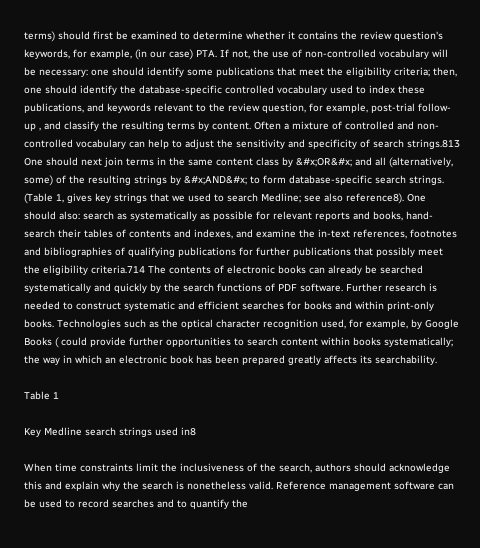terms) should first be examined to determine whether it contains the review question's keywords, for example, (in our case) PTA. If not, the use of non-controlled vocabulary will be necessary: one should identify some publications that meet the eligibility criteria; then, one should identify the database-specific controlled vocabulary used to index these publications, and keywords relevant to the review question, for example, post-trial follow-up , and classify the resulting terms by content. Often a mixture of controlled and non-controlled vocabulary can help to adjust the sensitivity and specificity of search strings.813 One should next join terms in the same content class by &#x;OR&#x; and all (alternatively, some) of the resulting strings by &#x;AND&#x; to form database-specific search strings. (Table 1, gives key strings that we used to search Medline; see also reference8). One should also: search as systematically as possible for relevant reports and books, hand-search their tables of contents and indexes, and examine the in-text references, footnotes and bibliographies of qualifying publications for further publications that possibly meet the eligibility criteria.714 The contents of electronic books can already be searched systematically and quickly by the search functions of PDF software. Further research is needed to construct systematic and efficient searches for books and within print-only books. Technologies such as the optical character recognition used, for example, by Google Books ( could provide further opportunities to search content within books systematically; the way in which an electronic book has been prepared greatly affects its searchability.

Table 1

Key Medline search strings used in8

When time constraints limit the inclusiveness of the search, authors should acknowledge this and explain why the search is nonetheless valid. Reference management software can be used to record searches and to quantify the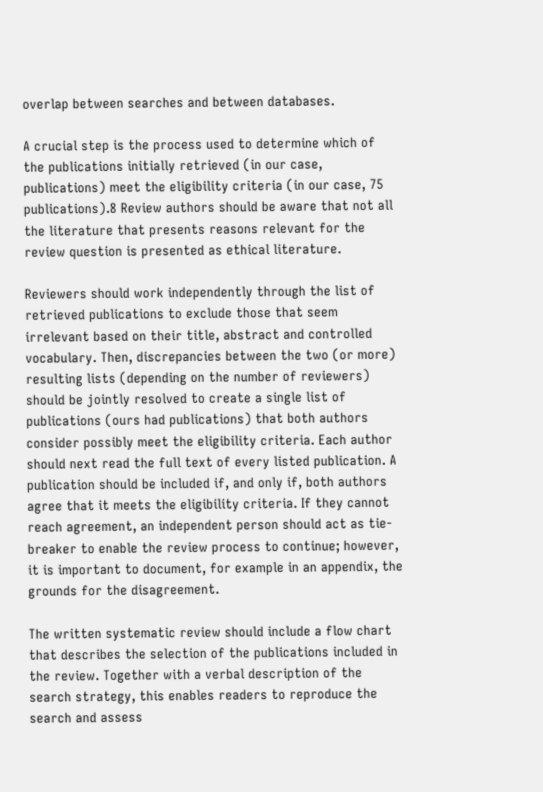overlap between searches and between databases.

A crucial step is the process used to determine which of the publications initially retrieved (in our case, publications) meet the eligibility criteria (in our case, 75 publications).8 Review authors should be aware that not all the literature that presents reasons relevant for the review question is presented as ethical literature.

Reviewers should work independently through the list of retrieved publications to exclude those that seem irrelevant based on their title, abstract and controlled vocabulary. Then, discrepancies between the two (or more) resulting lists (depending on the number of reviewers) should be jointly resolved to create a single list of publications (ours had publications) that both authors consider possibly meet the eligibility criteria. Each author should next read the full text of every listed publication. A publication should be included if, and only if, both authors agree that it meets the eligibility criteria. If they cannot reach agreement, an independent person should act as tie-breaker to enable the review process to continue; however, it is important to document, for example in an appendix, the grounds for the disagreement.

The written systematic review should include a flow chart that describes the selection of the publications included in the review. Together with a verbal description of the search strategy, this enables readers to reproduce the search and assess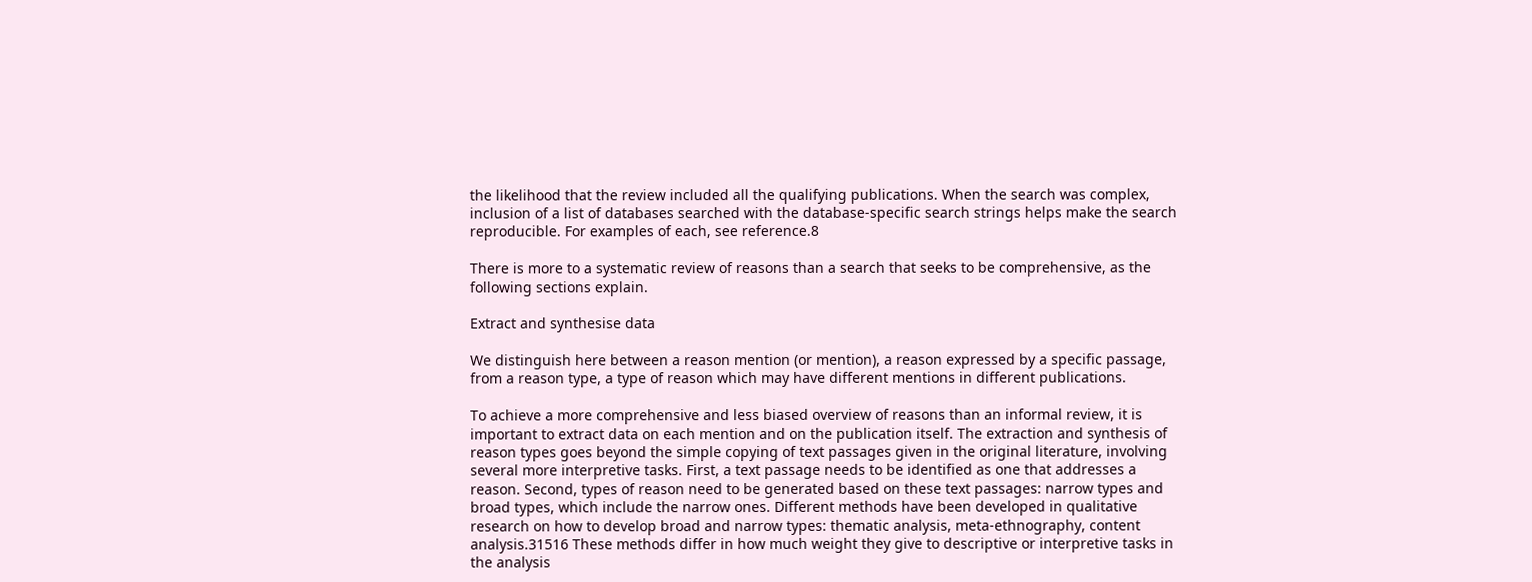the likelihood that the review included all the qualifying publications. When the search was complex, inclusion of a list of databases searched with the database-specific search strings helps make the search reproducible. For examples of each, see reference.8

There is more to a systematic review of reasons than a search that seeks to be comprehensive, as the following sections explain.

Extract and synthesise data

We distinguish here between a reason mention (or mention), a reason expressed by a specific passage, from a reason type, a type of reason which may have different mentions in different publications.

To achieve a more comprehensive and less biased overview of reasons than an informal review, it is important to extract data on each mention and on the publication itself. The extraction and synthesis of reason types goes beyond the simple copying of text passages given in the original literature, involving several more interpretive tasks. First, a text passage needs to be identified as one that addresses a reason. Second, types of reason need to be generated based on these text passages: narrow types and broad types, which include the narrow ones. Different methods have been developed in qualitative research on how to develop broad and narrow types: thematic analysis, meta-ethnography, content analysis.31516 These methods differ in how much weight they give to descriptive or interpretive tasks in the analysis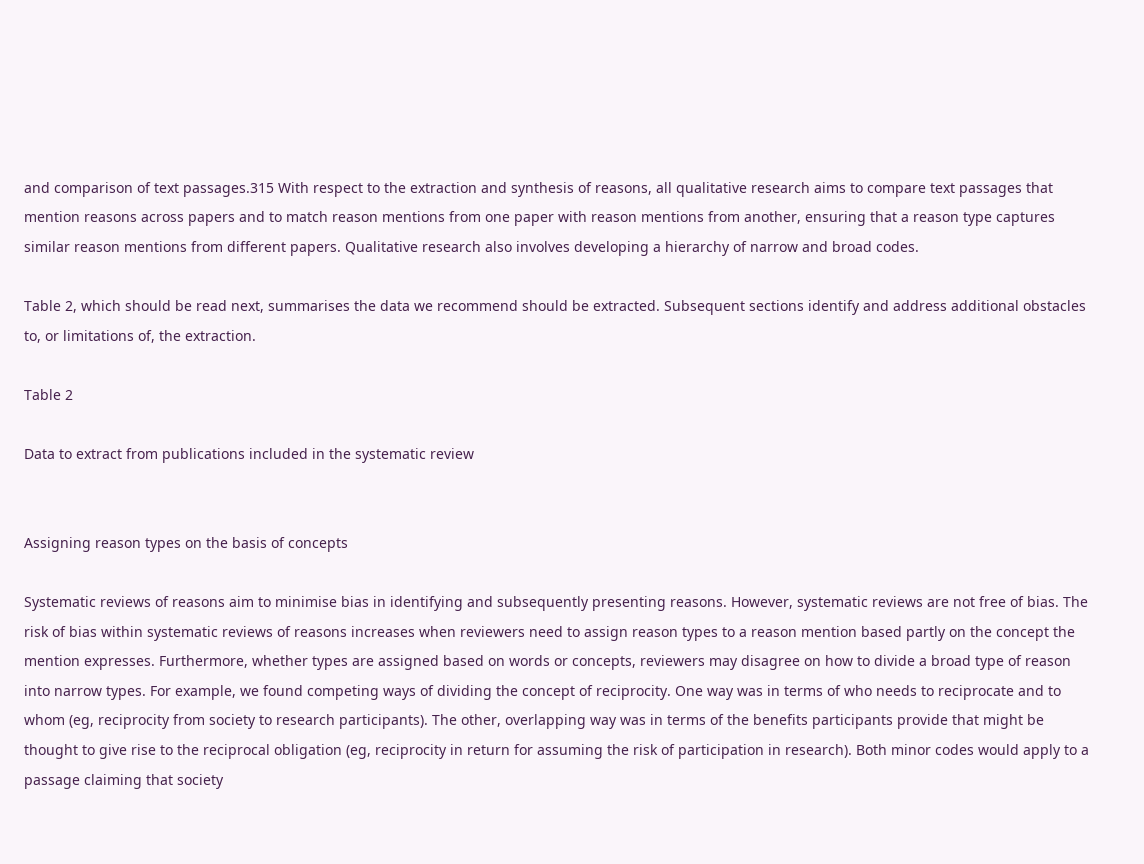and comparison of text passages.315 With respect to the extraction and synthesis of reasons, all qualitative research aims to compare text passages that mention reasons across papers and to match reason mentions from one paper with reason mentions from another, ensuring that a reason type captures similar reason mentions from different papers. Qualitative research also involves developing a hierarchy of narrow and broad codes.

Table 2, which should be read next, summarises the data we recommend should be extracted. Subsequent sections identify and address additional obstacles to, or limitations of, the extraction.

Table 2

Data to extract from publications included in the systematic review


Assigning reason types on the basis of concepts

Systematic reviews of reasons aim to minimise bias in identifying and subsequently presenting reasons. However, systematic reviews are not free of bias. The risk of bias within systematic reviews of reasons increases when reviewers need to assign reason types to a reason mention based partly on the concept the mention expresses. Furthermore, whether types are assigned based on words or concepts, reviewers may disagree on how to divide a broad type of reason into narrow types. For example, we found competing ways of dividing the concept of reciprocity. One way was in terms of who needs to reciprocate and to whom (eg, reciprocity from society to research participants). The other, overlapping way was in terms of the benefits participants provide that might be thought to give rise to the reciprocal obligation (eg, reciprocity in return for assuming the risk of participation in research). Both minor codes would apply to a passage claiming that society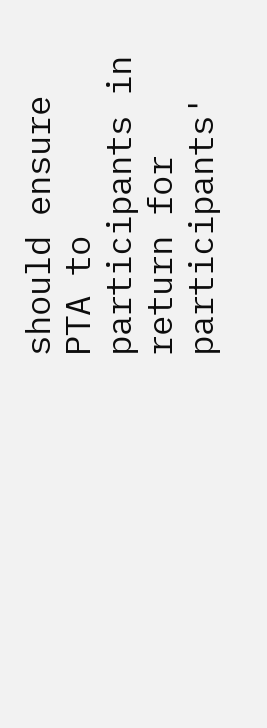should ensure PTA to participants in return for participants'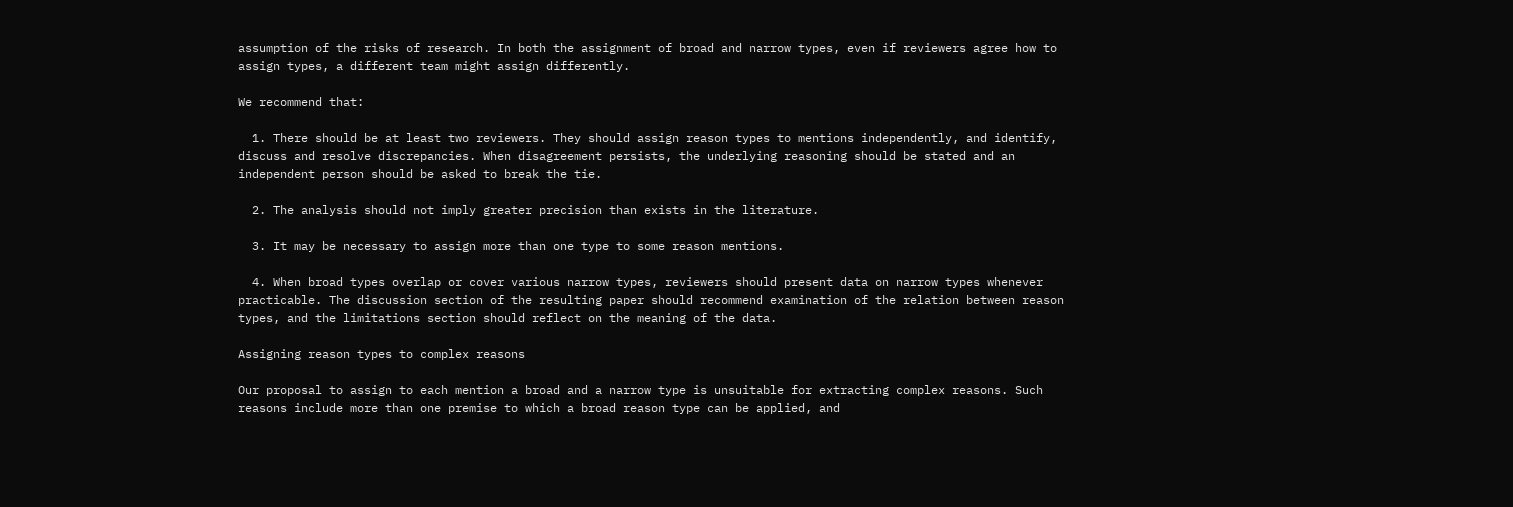assumption of the risks of research. In both the assignment of broad and narrow types, even if reviewers agree how to assign types, a different team might assign differently.

We recommend that:

  1. There should be at least two reviewers. They should assign reason types to mentions independently, and identify, discuss and resolve discrepancies. When disagreement persists, the underlying reasoning should be stated and an independent person should be asked to break the tie.

  2. The analysis should not imply greater precision than exists in the literature.

  3. It may be necessary to assign more than one type to some reason mentions.

  4. When broad types overlap or cover various narrow types, reviewers should present data on narrow types whenever practicable. The discussion section of the resulting paper should recommend examination of the relation between reason types, and the limitations section should reflect on the meaning of the data.

Assigning reason types to complex reasons

Our proposal to assign to each mention a broad and a narrow type is unsuitable for extracting complex reasons. Such reasons include more than one premise to which a broad reason type can be applied, and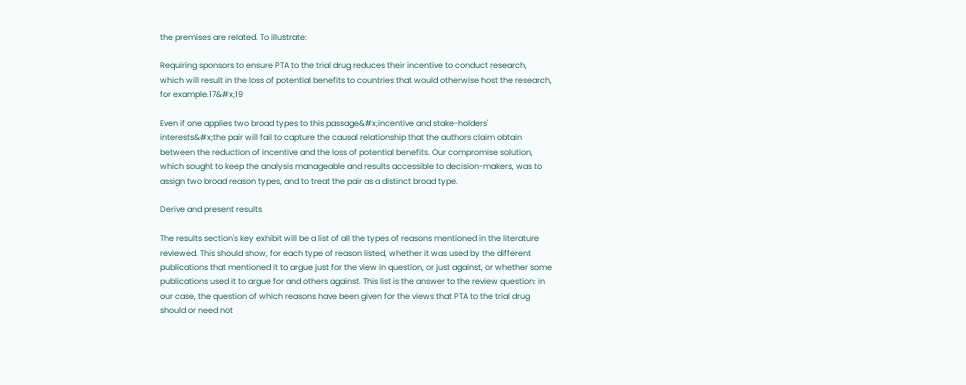the premises are related. To illustrate:

Requiring sponsors to ensure PTA to the trial drug reduces their incentive to conduct research, which will result in the loss of potential benefits to countries that would otherwise host the research, for example.17&#x;19

Even if one applies two broad types to this passage&#x;incentive and stake-holders' interests&#x;the pair will fail to capture the causal relationship that the authors claim obtain between the reduction of incentive and the loss of potential benefits. Our compromise solution, which sought to keep the analysis manageable and results accessible to decision-makers, was to assign two broad reason types, and to treat the pair as a distinct broad type.

Derive and present results

The results section's key exhibit will be a list of all the types of reasons mentioned in the literature reviewed. This should show, for each type of reason listed, whether it was used by the different publications that mentioned it to argue just for the view in question, or just against, or whether some publications used it to argue for and others against. This list is the answer to the review question: in our case, the question of which reasons have been given for the views that PTA to the trial drug should or need not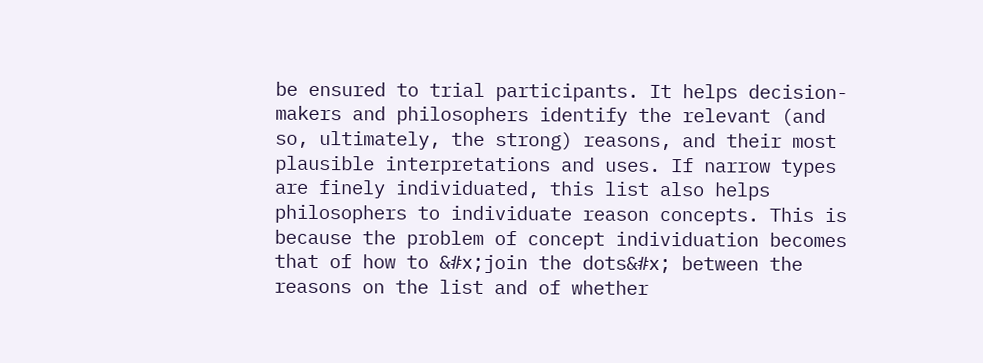be ensured to trial participants. It helps decision-makers and philosophers identify the relevant (and so, ultimately, the strong) reasons, and their most plausible interpretations and uses. If narrow types are finely individuated, this list also helps philosophers to individuate reason concepts. This is because the problem of concept individuation becomes that of how to &#x;join the dots&#x; between the reasons on the list and of whether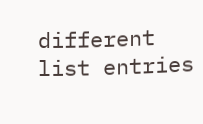different list entries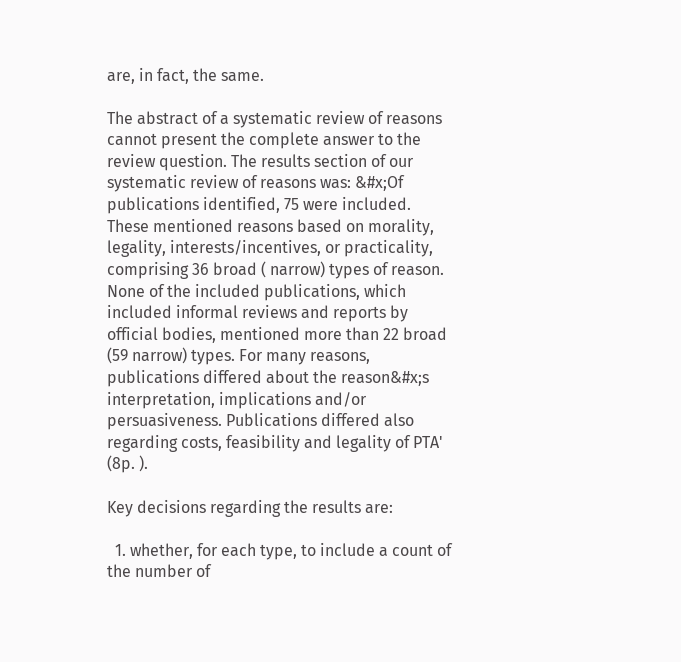are, in fact, the same.

The abstract of a systematic review of reasons cannot present the complete answer to the review question. The results section of our systematic review of reasons was: &#x;Of publications identified, 75 were included. These mentioned reasons based on morality, legality, interests/incentives, or practicality, comprising 36 broad ( narrow) types of reason. None of the included publications, which included informal reviews and reports by official bodies, mentioned more than 22 broad (59 narrow) types. For many reasons, publications differed about the reason&#x;s interpretation, implications and/or persuasiveness. Publications differed also regarding costs, feasibility and legality of PTA' (8p. ).

Key decisions regarding the results are:

  1. whether, for each type, to include a count of the number of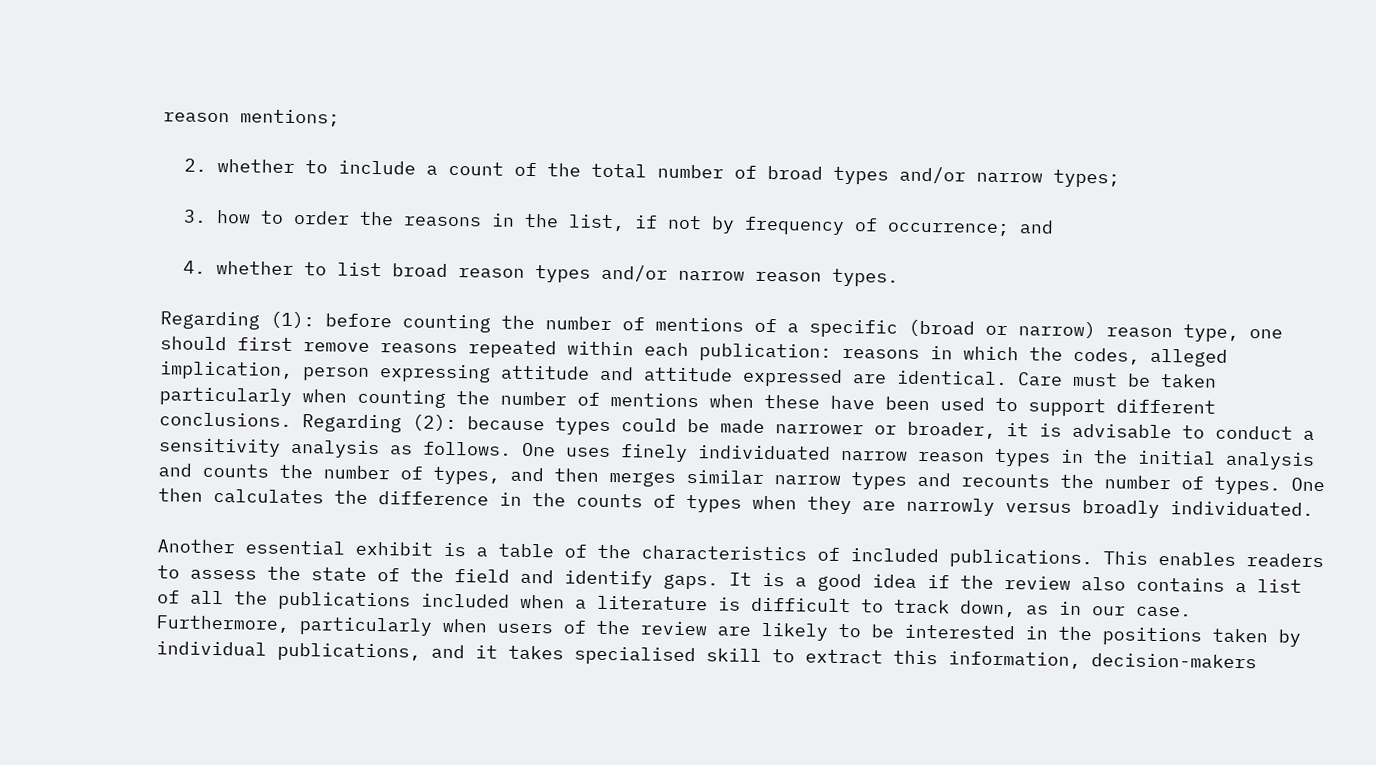reason mentions;

  2. whether to include a count of the total number of broad types and/or narrow types;

  3. how to order the reasons in the list, if not by frequency of occurrence; and

  4. whether to list broad reason types and/or narrow reason types.

Regarding (1): before counting the number of mentions of a specific (broad or narrow) reason type, one should first remove reasons repeated within each publication: reasons in which the codes, alleged implication, person expressing attitude and attitude expressed are identical. Care must be taken particularly when counting the number of mentions when these have been used to support different conclusions. Regarding (2): because types could be made narrower or broader, it is advisable to conduct a sensitivity analysis as follows. One uses finely individuated narrow reason types in the initial analysis and counts the number of types, and then merges similar narrow types and recounts the number of types. One then calculates the difference in the counts of types when they are narrowly versus broadly individuated.

Another essential exhibit is a table of the characteristics of included publications. This enables readers to assess the state of the field and identify gaps. It is a good idea if the review also contains a list of all the publications included when a literature is difficult to track down, as in our case. Furthermore, particularly when users of the review are likely to be interested in the positions taken by individual publications, and it takes specialised skill to extract this information, decision-makers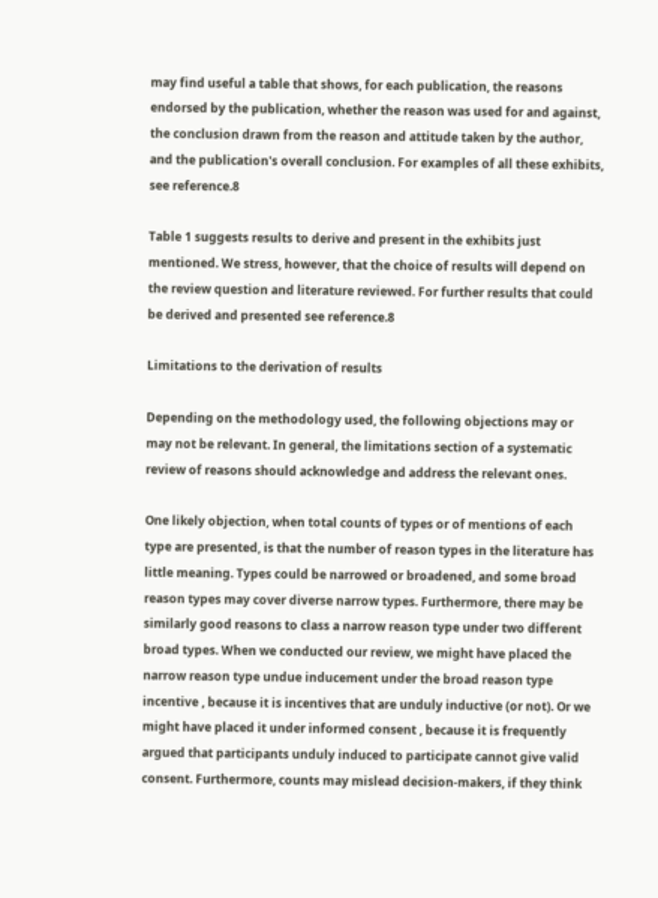may find useful a table that shows, for each publication, the reasons endorsed by the publication, whether the reason was used for and against, the conclusion drawn from the reason and attitude taken by the author, and the publication's overall conclusion. For examples of all these exhibits, see reference.8

Table 1 suggests results to derive and present in the exhibits just mentioned. We stress, however, that the choice of results will depend on the review question and literature reviewed. For further results that could be derived and presented see reference.8

Limitations to the derivation of results

Depending on the methodology used, the following objections may or may not be relevant. In general, the limitations section of a systematic review of reasons should acknowledge and address the relevant ones.

One likely objection, when total counts of types or of mentions of each type are presented, is that the number of reason types in the literature has little meaning. Types could be narrowed or broadened, and some broad reason types may cover diverse narrow types. Furthermore, there may be similarly good reasons to class a narrow reason type under two different broad types. When we conducted our review, we might have placed the narrow reason type undue inducement under the broad reason type incentive , because it is incentives that are unduly inductive (or not). Or we might have placed it under informed consent , because it is frequently argued that participants unduly induced to participate cannot give valid consent. Furthermore, counts may mislead decision-makers, if they think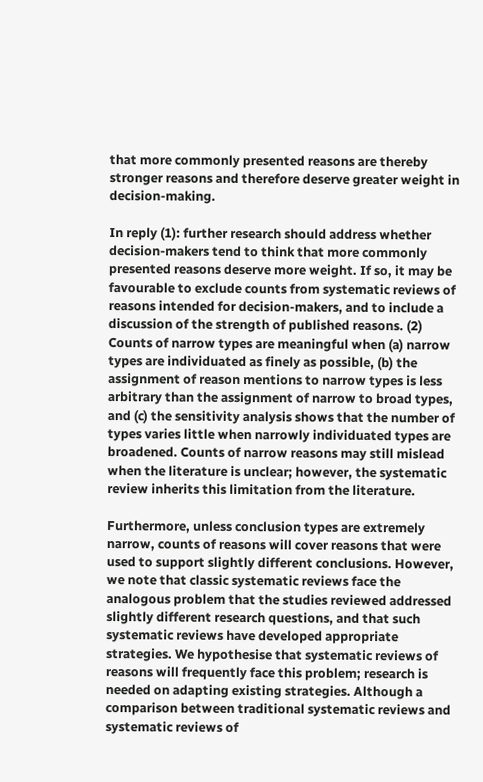that more commonly presented reasons are thereby stronger reasons and therefore deserve greater weight in decision-making.

In reply (1): further research should address whether decision-makers tend to think that more commonly presented reasons deserve more weight. If so, it may be favourable to exclude counts from systematic reviews of reasons intended for decision-makers, and to include a discussion of the strength of published reasons. (2) Counts of narrow types are meaningful when (a) narrow types are individuated as finely as possible, (b) the assignment of reason mentions to narrow types is less arbitrary than the assignment of narrow to broad types, and (c) the sensitivity analysis shows that the number of types varies little when narrowly individuated types are broadened. Counts of narrow reasons may still mislead when the literature is unclear; however, the systematic review inherits this limitation from the literature.

Furthermore, unless conclusion types are extremely narrow, counts of reasons will cover reasons that were used to support slightly different conclusions. However, we note that classic systematic reviews face the analogous problem that the studies reviewed addressed slightly different research questions, and that such systematic reviews have developed appropriate strategies. We hypothesise that systematic reviews of reasons will frequently face this problem; research is needed on adapting existing strategies. Although a comparison between traditional systematic reviews and systematic reviews of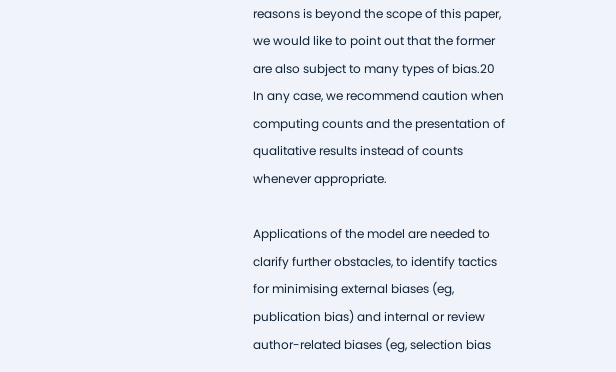reasons is beyond the scope of this paper, we would like to point out that the former are also subject to many types of bias.20 In any case, we recommend caution when computing counts and the presentation of qualitative results instead of counts whenever appropriate.

Applications of the model are needed to clarify further obstacles, to identify tactics for minimising external biases (eg, publication bias) and internal or review author-related biases (eg, selection bias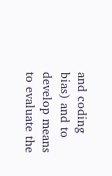and coding bias) and to develop means to evaluate the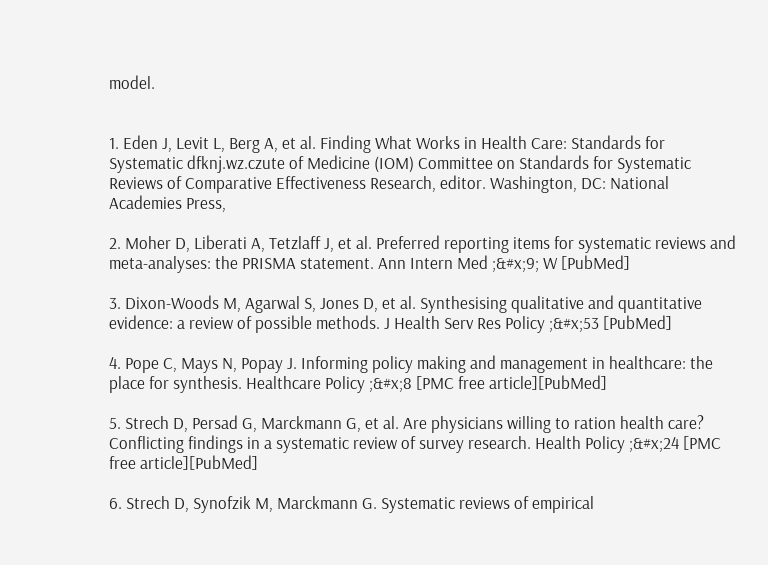model.


1. Eden J, Levit L, Berg A, et al. Finding What Works in Health Care: Standards for Systematic dfknj.wz.czute of Medicine (IOM) Committee on Standards for Systematic Reviews of Comparative Effectiveness Research, editor. Washington, DC: National Academies Press,

2. Moher D, Liberati A, Tetzlaff J, et al. Preferred reporting items for systematic reviews and meta-analyses: the PRISMA statement. Ann Intern Med ;&#x;9; W [PubMed]

3. Dixon-Woods M, Agarwal S, Jones D, et al. Synthesising qualitative and quantitative evidence: a review of possible methods. J Health Serv Res Policy ;&#x;53 [PubMed]

4. Pope C, Mays N, Popay J. Informing policy making and management in healthcare: the place for synthesis. Healthcare Policy ;&#x;8 [PMC free article][PubMed]

5. Strech D, Persad G, Marckmann G, et al. Are physicians willing to ration health care? Conflicting findings in a systematic review of survey research. Health Policy ;&#x;24 [PMC free article][PubMed]

6. Strech D, Synofzik M, Marckmann G. Systematic reviews of empirical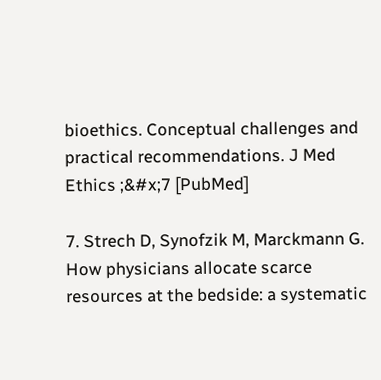bioethics. Conceptual challenges and practical recommendations. J Med Ethics ;&#x;7 [PubMed]

7. Strech D, Synofzik M, Marckmann G. How physicians allocate scarce resources at the bedside: a systematic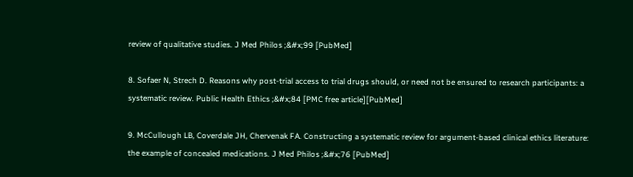review of qualitative studies. J Med Philos ;&#x;99 [PubMed]

8. Sofaer N, Strech D. Reasons why post-trial access to trial drugs should, or need not be ensured to research participants: a systematic review. Public Health Ethics ;&#x;84 [PMC free article][PubMed]

9. McCullough LB, Coverdale JH, Chervenak FA. Constructing a systematic review for argument-based clinical ethics literature: the example of concealed medications. J Med Philos ;&#x;76 [PubMed]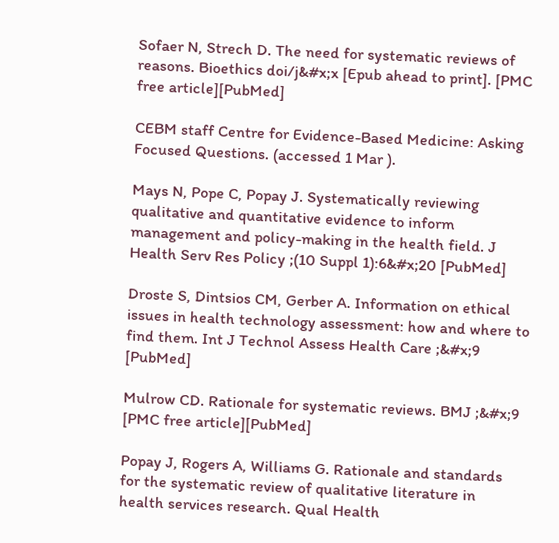Sofaer N, Strech D. The need for systematic reviews of reasons. Bioethics doi/j&#x;x [Epub ahead to print]. [PMC free article][PubMed]

CEBM staff Centre for Evidence-Based Medicine: Asking Focused Questions. (accessed 1 Mar ).

Mays N, Pope C, Popay J. Systematically reviewing qualitative and quantitative evidence to inform management and policy-making in the health field. J Health Serv Res Policy ;(10 Suppl 1):6&#x;20 [PubMed]

Droste S, Dintsios CM, Gerber A. Information on ethical issues in health technology assessment: how and where to find them. Int J Technol Assess Health Care ;&#x;9 [PubMed]

Mulrow CD. Rationale for systematic reviews. BMJ ;&#x;9 [PMC free article][PubMed]

Popay J, Rogers A, Williams G. Rationale and standards for the systematic review of qualitative literature in health services research. Qual Health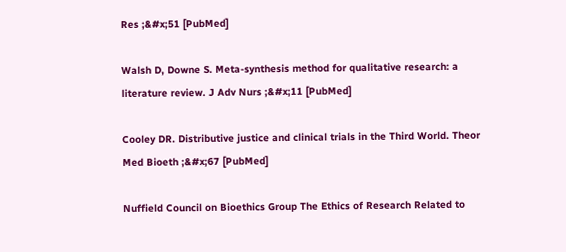Res ;&#x;51 [PubMed]

Walsh D, Downe S. Meta-synthesis method for qualitative research: a literature review. J Adv Nurs ;&#x;11 [PubMed]

Cooley DR. Distributive justice and clinical trials in the Third World. Theor Med Bioeth ;&#x;67 [PubMed]

Nuffield Council on Bioethics Group The Ethics of Research Related to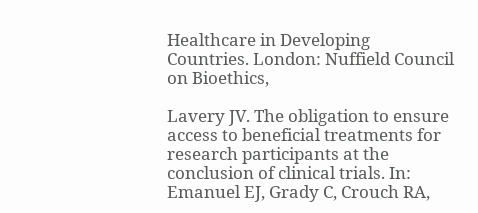Healthcare in Developing Countries. London: Nuffield Council on Bioethics,

Lavery JV. The obligation to ensure access to beneficial treatments for research participants at the conclusion of clinical trials. In: Emanuel EJ, Grady C, Crouch RA,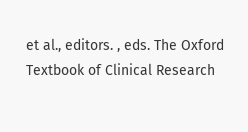et al., editors. , eds. The Oxford Textbook of Clinical Research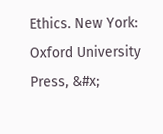Ethics. New York: Oxford University Press, &#x;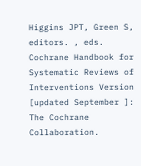Higgins JPT, Green S, editors. , eds. Cochrane Handbook for Systematic Reviews of Interventions Version [updated September ]: The Cochrane Collaboration.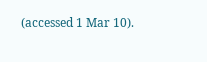(accessed 1 Mar 10).